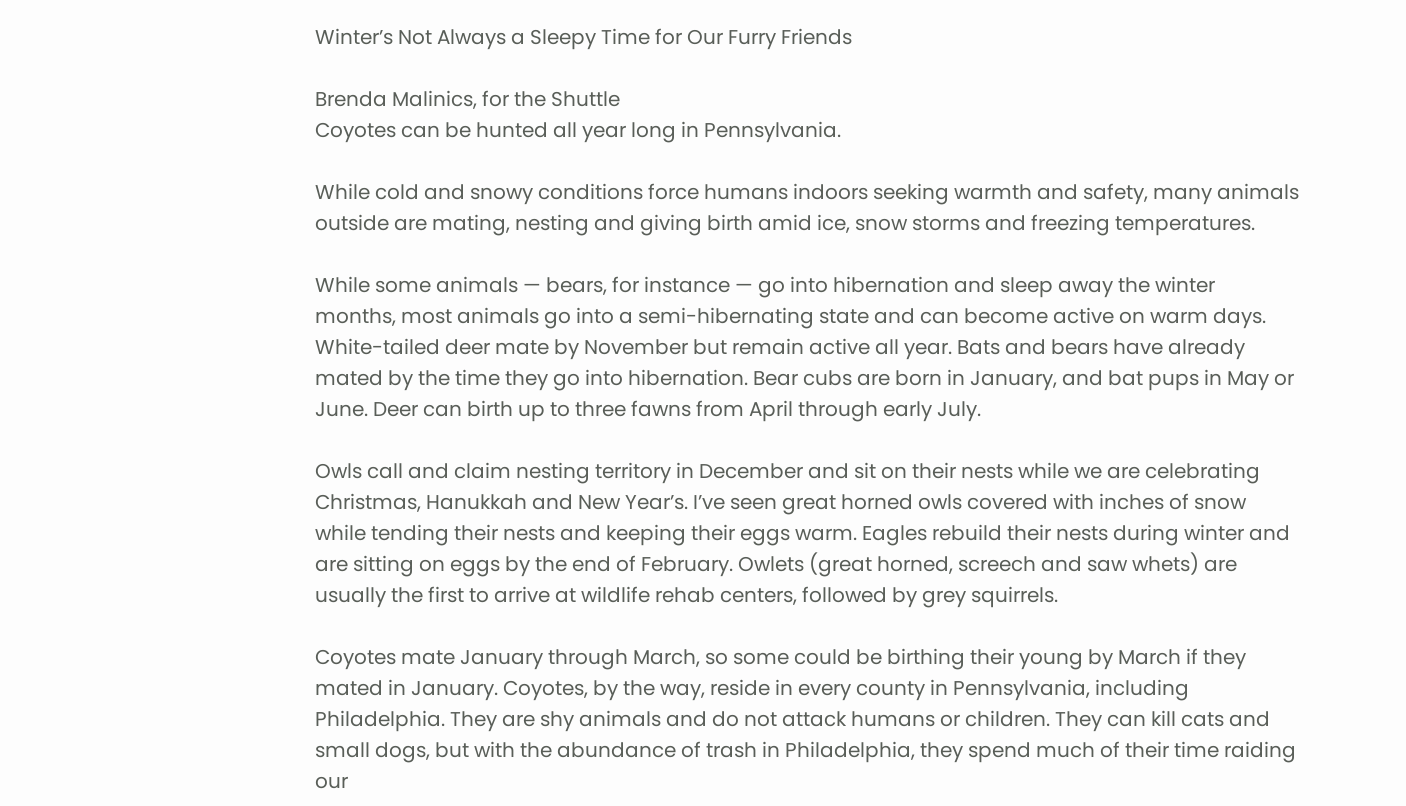Winter’s Not Always a Sleepy Time for Our Furry Friends

Brenda Malinics, for the Shuttle
Coyotes can be hunted all year long in Pennsylvania.

While cold and snowy conditions force humans indoors seeking warmth and safety, many animals outside are mating, nesting and giving birth amid ice, snow storms and freezing temperatures.

While some animals — bears, for instance — go into hibernation and sleep away the winter months, most animals go into a semi-hibernating state and can become active on warm days. White-tailed deer mate by November but remain active all year. Bats and bears have already mated by the time they go into hibernation. Bear cubs are born in January, and bat pups in May or June. Deer can birth up to three fawns from April through early July.

Owls call and claim nesting territory in December and sit on their nests while we are celebrating Christmas, Hanukkah and New Year’s. I’ve seen great horned owls covered with inches of snow while tending their nests and keeping their eggs warm. Eagles rebuild their nests during winter and are sitting on eggs by the end of February. Owlets (great horned, screech and saw whets) are usually the first to arrive at wildlife rehab centers, followed by grey squirrels.

Coyotes mate January through March, so some could be birthing their young by March if they mated in January. Coyotes, by the way, reside in every county in Pennsylvania, including Philadelphia. They are shy animals and do not attack humans or children. They can kill cats and small dogs, but with the abundance of trash in Philadelphia, they spend much of their time raiding our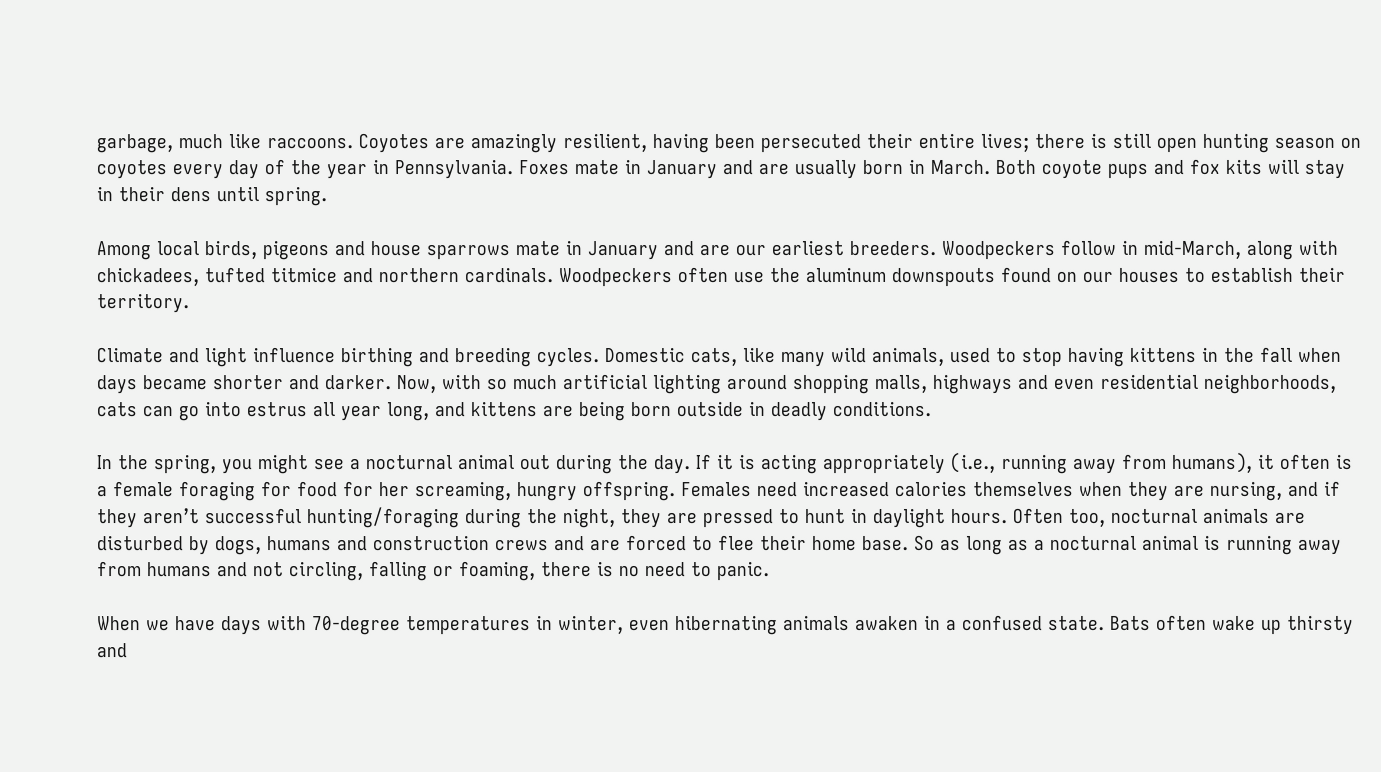garbage, much like raccoons. Coyotes are amazingly resilient, having been persecuted their entire lives; there is still open hunting season on coyotes every day of the year in Pennsylvania. Foxes mate in January and are usually born in March. Both coyote pups and fox kits will stay in their dens until spring.

Among local birds, pigeons and house sparrows mate in January and are our earliest breeders. Woodpeckers follow in mid-March, along with chickadees, tufted titmice and northern cardinals. Woodpeckers often use the aluminum downspouts found on our houses to establish their territory.

Climate and light influence birthing and breeding cycles. Domestic cats, like many wild animals, used to stop having kittens in the fall when days became shorter and darker. Now, with so much artificial lighting around shopping malls, highways and even residential neighborhoods, cats can go into estrus all year long, and kittens are being born outside in deadly conditions.

In the spring, you might see a nocturnal animal out during the day. If it is acting appropriately (i.e., running away from humans), it often is a female foraging for food for her screaming, hungry offspring. Females need increased calories themselves when they are nursing, and if they aren’t successful hunting/foraging during the night, they are pressed to hunt in daylight hours. Often too, nocturnal animals are disturbed by dogs, humans and construction crews and are forced to flee their home base. So as long as a nocturnal animal is running away from humans and not circling, falling or foaming, there is no need to panic.

When we have days with 70-degree temperatures in winter, even hibernating animals awaken in a confused state. Bats often wake up thirsty and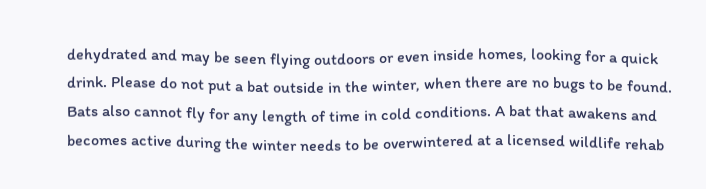dehydrated and may be seen flying outdoors or even inside homes, looking for a quick drink. Please do not put a bat outside in the winter, when there are no bugs to be found. Bats also cannot fly for any length of time in cold conditions. A bat that awakens and becomes active during the winter needs to be overwintered at a licensed wildlife rehab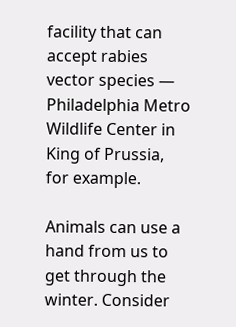facility that can accept rabies vector species — Philadelphia Metro Wildlife Center in King of Prussia, for example.

Animals can use a hand from us to get through the winter. Consider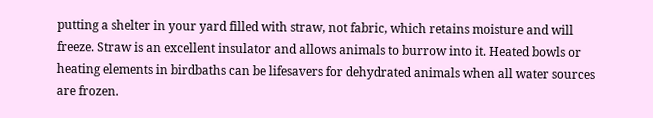putting a shelter in your yard filled with straw, not fabric, which retains moisture and will freeze. Straw is an excellent insulator and allows animals to burrow into it. Heated bowls or heating elements in birdbaths can be lifesavers for dehydrated animals when all water sources are frozen.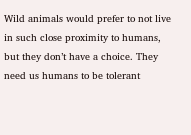Wild animals would prefer to not live in such close proximity to humans, but they don’t have a choice. They need us humans to be tolerant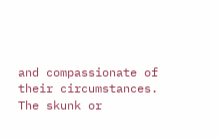and compassionate of their circumstances. The skunk or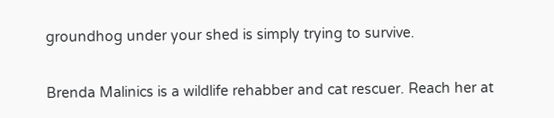groundhog under your shed is simply trying to survive.

Brenda Malinics is a wildlife rehabber and cat rescuer. Reach her at